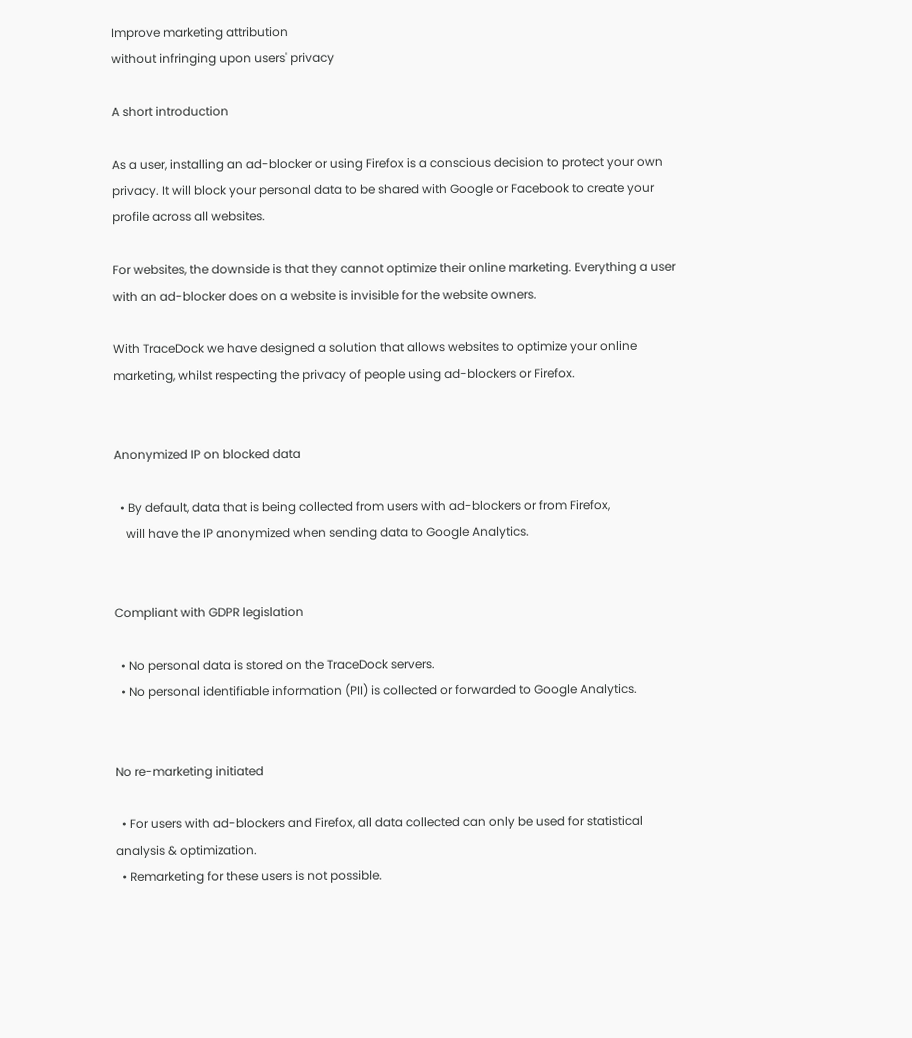Improve marketing attribution
without infringing upon users' privacy

A short introduction

As a user, installing an ad-blocker or using Firefox is a conscious decision to protect your own privacy. It will block your personal data to be shared with Google or Facebook to create your profile across all websites.

For websites, the downside is that they cannot optimize their online marketing. Everything a user with an ad-blocker does on a website is invisible for the website owners.

With TraceDock we have designed a solution that allows websites to optimize your online marketing, whilst respecting the privacy of people using ad-blockers or Firefox.


Anonymized IP on blocked data

  • By default, data that is being collected from users with ad-blockers or from Firefox,
    will have the IP anonymized when sending data to Google Analytics.


Compliant with GDPR legislation

  • No personal data is stored on the TraceDock servers.
  • No personal identifiable information (PII) is collected or forwarded to Google Analytics.


No re-marketing initiated

  • For users with ad-blockers and Firefox, all data collected can only be used for statistical analysis & optimization.
  • Remarketing for these users is not possible.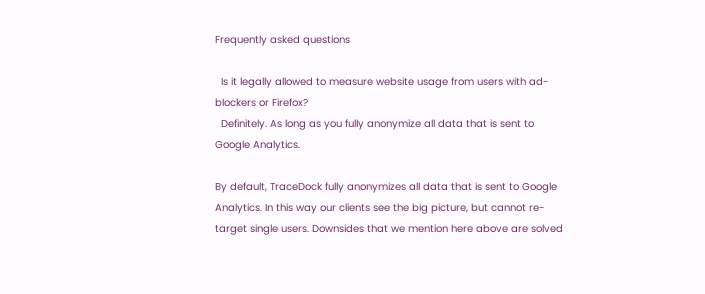Frequently asked questions

  Is it legally allowed to measure website usage from users with ad-blockers or Firefox?
  Definitely. As long as you fully anonymize all data that is sent to Google Analytics.

By default, TraceDock fully anonymizes all data that is sent to Google Analytics. In this way our clients see the big picture, but cannot re-target single users. Downsides that we mention here above are solved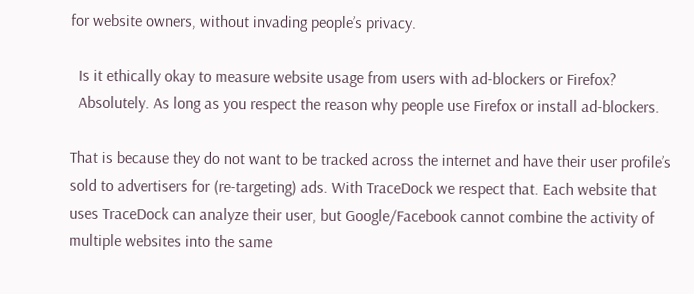for website owners, without invading people’s privacy.

  Is it ethically okay to measure website usage from users with ad-blockers or Firefox?
  Absolutely. As long as you respect the reason why people use Firefox or install ad-blockers.

That is because they do not want to be tracked across the internet and have their user profile’s sold to advertisers for (re-targeting) ads. With TraceDock we respect that. Each website that uses TraceDock can analyze their user, but Google/Facebook cannot combine the activity of multiple websites into the same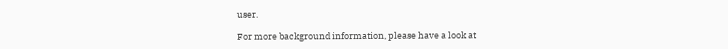user.

For more background information, please have a look at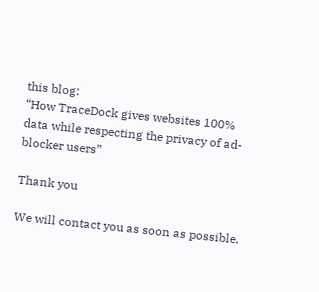this blog:
“How TraceDock gives websites 100% data while respecting the privacy of ad-blocker users”

Thank you

We will contact you as soon as possible.